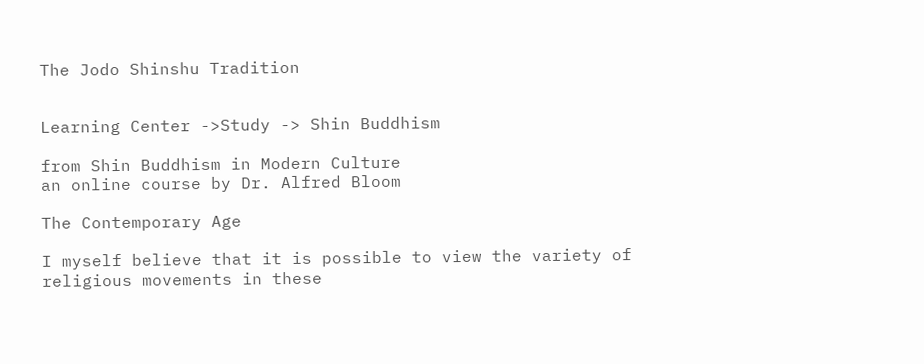The Jodo Shinshu Tradition


Learning Center ->Study -> Shin Buddhism

from Shin Buddhism in Modern Culture
an online course by Dr. Alfred Bloom

The Contemporary Age

I myself believe that it is possible to view the variety of religious movements in these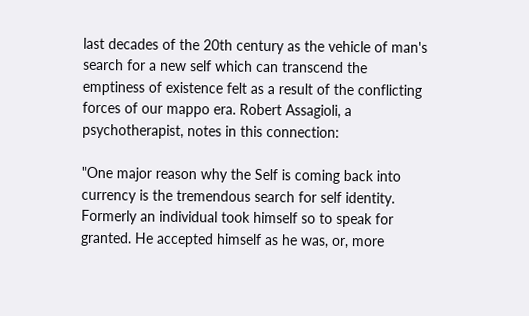last decades of the 20th century as the vehicle of man's search for a new self which can transcend the emptiness of existence felt as a result of the conflicting forces of our mappo era. Robert Assagioli, a psychotherapist, notes in this connection:

"One major reason why the Self is coming back into currency is the tremendous search for self identity. Formerly an individual took himself so to speak for granted. He accepted himself as he was, or, more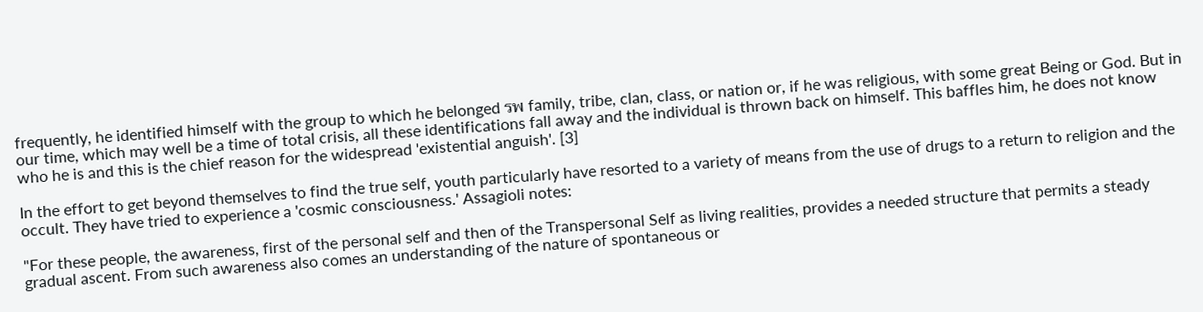frequently, he identified himself with the group to which he belonged รพ family, tribe, clan, class, or nation or, if he was religious, with some great Being or God. But in our time, which may well be a time of total crisis, all these identifications fall away and the individual is thrown back on himself. This baffles him, he does not know who he is and this is the chief reason for the widespread 'existential anguish'. [3]

In the effort to get beyond themselves to find the true self, youth particularly have resorted to a variety of means from the use of drugs to a return to religion and the occult. They have tried to experience a 'cosmic consciousness.' Assagioli notes:

"For these people, the awareness, first of the personal self and then of the Transpersonal Self as living realities, provides a needed structure that permits a steady gradual ascent. From such awareness also comes an understanding of the nature of spontaneous or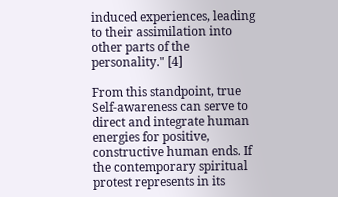induced experiences, leading to their assimilation into other parts of the personality." [4]

From this standpoint, true Self-awareness can serve to direct and integrate human energies for positive, constructive human ends. If the contemporary spiritual protest represents in its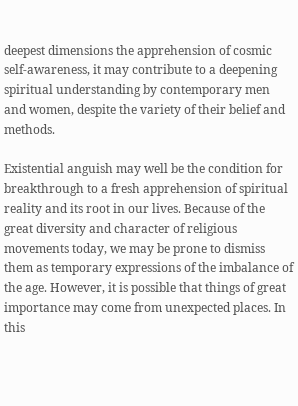deepest dimensions the apprehension of cosmic self-awareness, it may contribute to a deepening spiritual understanding by contemporary men and women, despite the variety of their belief and methods.

Existential anguish may well be the condition for breakthrough to a fresh apprehension of spiritual reality and its root in our lives. Because of the great diversity and character of religious movements today, we may be prone to dismiss them as temporary expressions of the imbalance of the age. However, it is possible that things of great importance may come from unexpected places. In this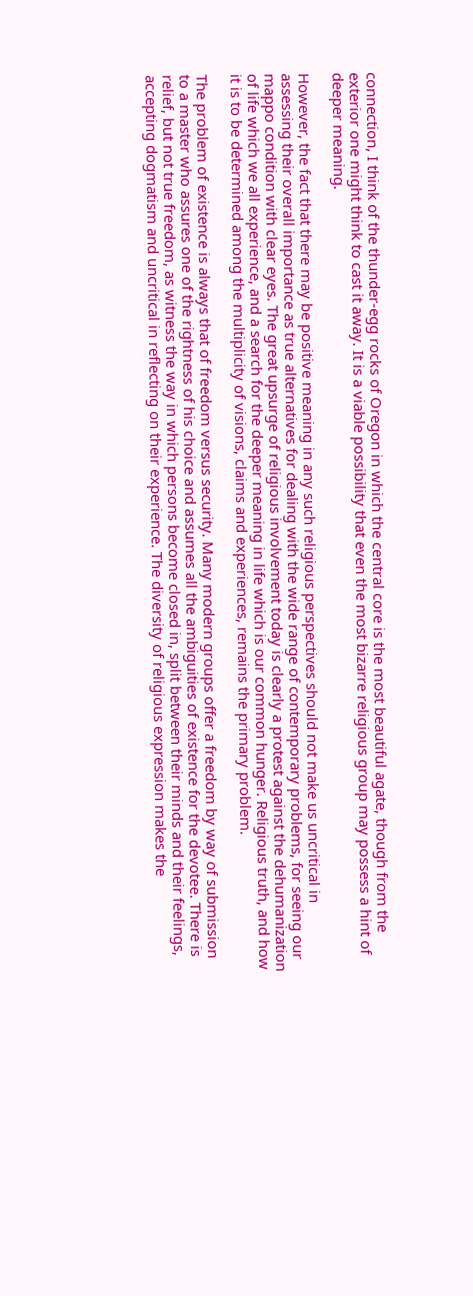connection, I think of the thunder-egg rocks of Oregon in which the central core is the most beautiful agate, though from the exterior one might think to cast it away. It is a viable possibility that even the most bizarre religious group may possess a hint of deeper meaning.

However, the fact that there may be positive meaning in any such religious perspectives should not make us uncritical in assessing their overall importance as true alternatives for dealing with the wide range of contemporary problems, for seeing our mappo condition with clear eyes. The great upsurge of religious involvement today is clearly a protest against the dehumanization of life which we all experience, and a search for the deeper meaning in life which is our common hunger. Religious truth, and how it is to be determined among the multiplicity of visions, claims and experiences, remains the primary problem.

The problem of existence is always that of freedom versus security. Many modern groups offer a freedom by way of submission to a master who assures one of the rightness of his choice and assumes all the ambiguities of existence for the devotee. There is relief, but not true freedom, as witness the way in which persons become closed in, split between their minds and their feelings, accepting dogmatism and uncritical in reflecting on their experience. The diversity of religious expression makes the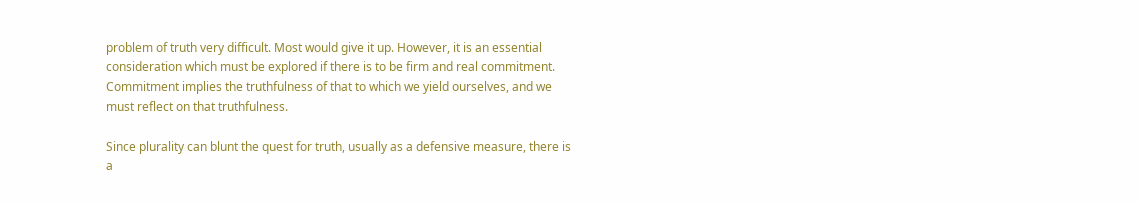problem of truth very difficult. Most would give it up. However, it is an essential consideration which must be explored if there is to be firm and real commitment. Commitment implies the truthfulness of that to which we yield ourselves, and we must reflect on that truthfulness.

Since plurality can blunt the quest for truth, usually as a defensive measure, there is a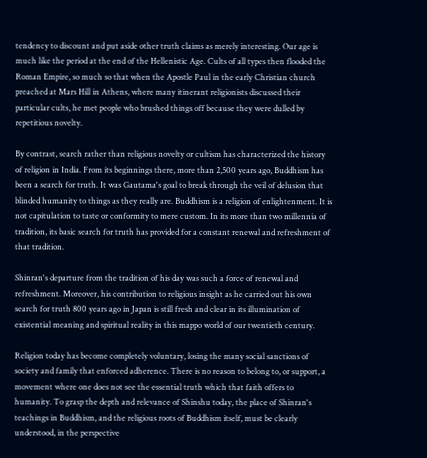tendency to discount and put aside other truth claims as merely interesting. Our age is much like the period at the end of the Hellenistic Age. Cults of all types then flooded the Roman Empire, so much so that when the Apostle Paul in the early Christian church preached at Mars Hill in Athens, where many itinerant religionists discussed their particular cults, he met people who brushed things off because they were dulled by repetitious novelty.

By contrast, search rather than religious novelty or cultism has characterized the history of religion in India. From its beginnings there, more than 2,500 years ago, Buddhism has been a search for truth. It was Gautama's goal to break through the veil of delusion that blinded humanity to things as they really are. Buddhism is a religion of enlightenment. It is not capitulation to taste or conformity to mere custom. In its more than two millennia of tradition, its basic search for truth has provided for a constant renewal and refreshment of that tradition.

Shinran's departure from the tradition of his day was such a force of renewal and refreshment. Moreover, his contribution to religious insight as he carried out his own search for truth 800 years ago in Japan is still fresh and clear in its illumination of existential meaning and spiritual reality in this mappo world of our twentieth century.

Religion today has become completely voluntary, losing the many social sanctions of society and family that enforced adherence. There is no reason to belong to, or support, a movement where one does not see the essential truth which that faith offers to humanity. To grasp the depth and relevance of Shinshu today, the place of Shinran's teachings in Buddhism, and the religious roots of Buddhism itself, must be clearly understood, in the perspective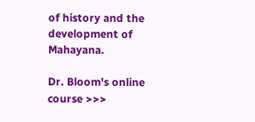of history and the development of Mahayana.

Dr. Bloom's online course >>>